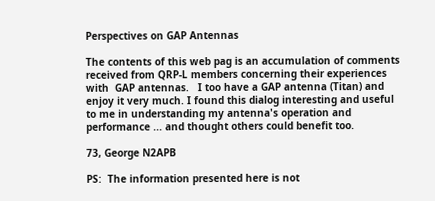Perspectives on GAP Antennas

The contents of this web pag is an accumulation of comments received from QRP-L members concerning their experiences with  GAP antennas.   I too have a GAP antenna (Titan) and enjoy it very much. I found this dialog interesting and useful to me in understanding my antenna's operation and performance ... and thought others could benefit too.

73, George N2APB

PS:  The information presented here is not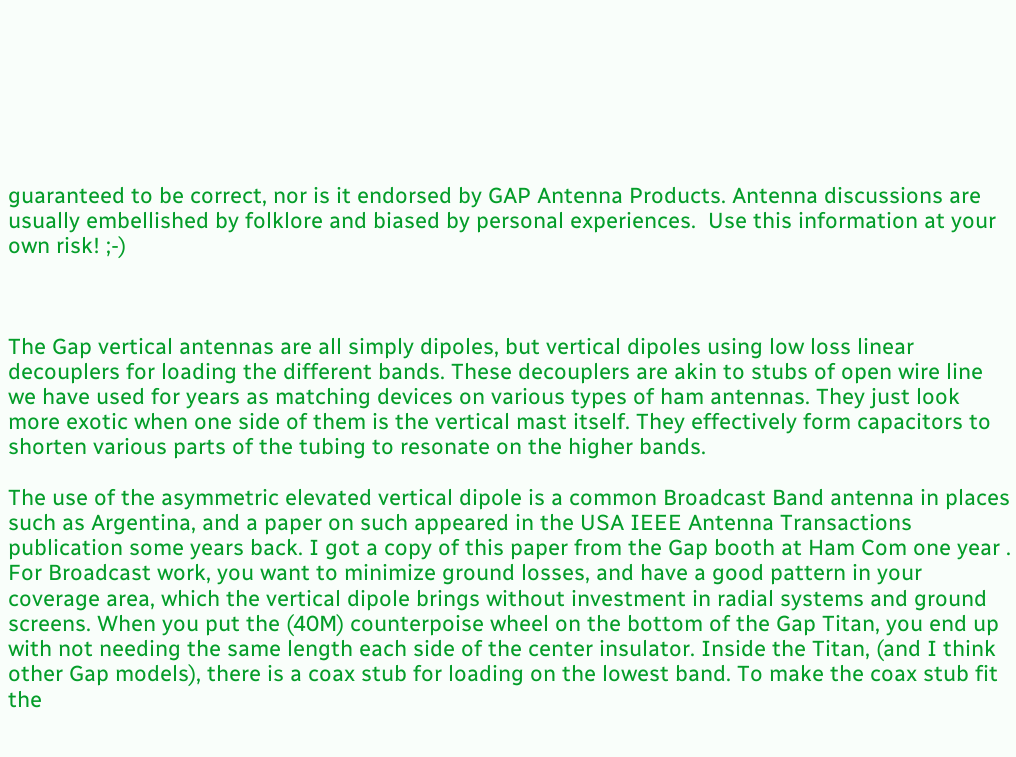guaranteed to be correct, nor is it endorsed by GAP Antenna Products. Antenna discussions are usually embellished by folklore and biased by personal experiences.  Use this information at your own risk! ;-)



The Gap vertical antennas are all simply dipoles, but vertical dipoles using low loss linear decouplers for loading the different bands. These decouplers are akin to stubs of open wire line we have used for years as matching devices on various types of ham antennas. They just look more exotic when one side of them is the vertical mast itself. They effectively form capacitors to shorten various parts of the tubing to resonate on the higher bands.

The use of the asymmetric elevated vertical dipole is a common Broadcast Band antenna in places such as Argentina, and a paper on such appeared in the USA IEEE Antenna Transactions publication some years back. I got a copy of this paper from the Gap booth at Ham Com one year . For Broadcast work, you want to minimize ground losses, and have a good pattern in your coverage area, which the vertical dipole brings without investment in radial systems and ground screens. When you put the (40M) counterpoise wheel on the bottom of the Gap Titan, you end up with not needing the same length each side of the center insulator. Inside the Titan, (and I think other Gap models), there is a coax stub for loading on the lowest band. To make the coax stub fit the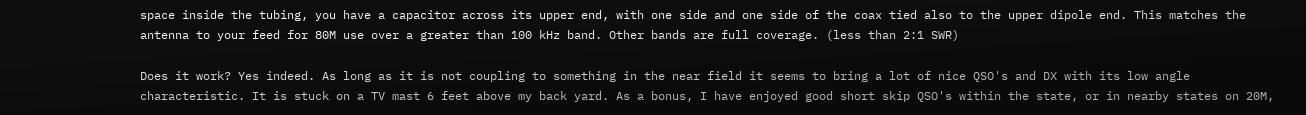space inside the tubing, you have a capacitor across its upper end, with one side and one side of the coax tied also to the upper dipole end. This matches the antenna to your feed for 80M use over a greater than 100 kHz band. Other bands are full coverage. (less than 2:1 SWR)

Does it work? Yes indeed. As long as it is not coupling to something in the near field it seems to bring a lot of nice QSO's and DX with its low angle characteristic. It is stuck on a TV mast 6 feet above my back yard. As a bonus, I have enjoyed good short skip QSO's within the state, or in nearby states on 20M,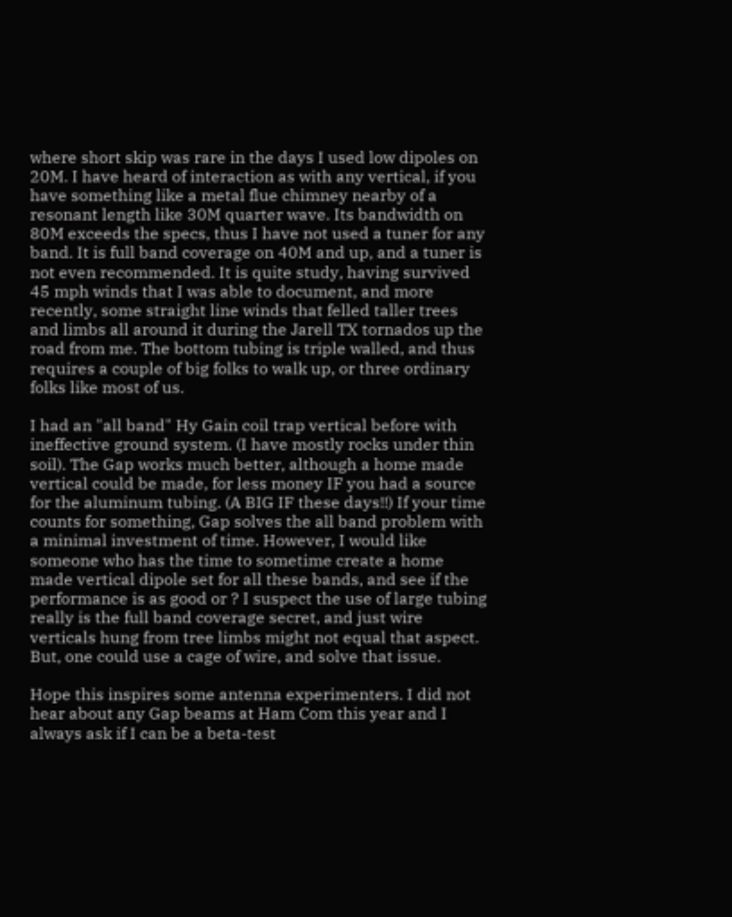where short skip was rare in the days I used low dipoles on 20M. I have heard of interaction as with any vertical, if you have something like a metal flue chimney nearby of a resonant length like 30M quarter wave. Its bandwidth on 80M exceeds the specs, thus I have not used a tuner for any band. It is full band coverage on 40M and up, and a tuner is not even recommended. It is quite study, having survived 45 mph winds that I was able to document, and more recently, some straight line winds that felled taller trees and limbs all around it during the Jarell TX tornados up the road from me. The bottom tubing is triple walled, and thus requires a couple of big folks to walk up, or three ordinary folks like most of us.

I had an "all band" Hy Gain coil trap vertical before with ineffective ground system. (I have mostly rocks under thin soil). The Gap works much better, although a home made vertical could be made, for less money IF you had a source for the aluminum tubing. (A BIG IF these days!!) If your time counts for something, Gap solves the all band problem with a minimal investment of time. However, I would like someone who has the time to sometime create a home made vertical dipole set for all these bands, and see if the performance is as good or ? I suspect the use of large tubing really is the full band coverage secret, and just wire verticals hung from tree limbs might not equal that aspect. But, one could use a cage of wire, and solve that issue.

Hope this inspires some antenna experimenters. I did not hear about any Gap beams at Ham Com this year and I always ask if I can be a beta-test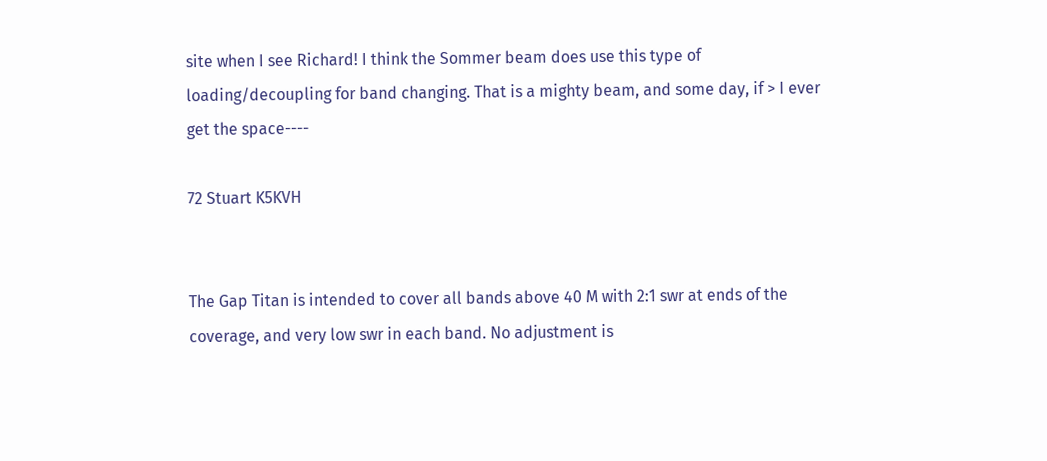site when I see Richard! I think the Sommer beam does use this type of loading/decoupling for band changing. That is a mighty beam, and some day, if > I ever get the space----

72 Stuart K5KVH


The Gap Titan is intended to cover all bands above 40 M with 2:1 swr at ends of the coverage, and very low swr in each band. No adjustment is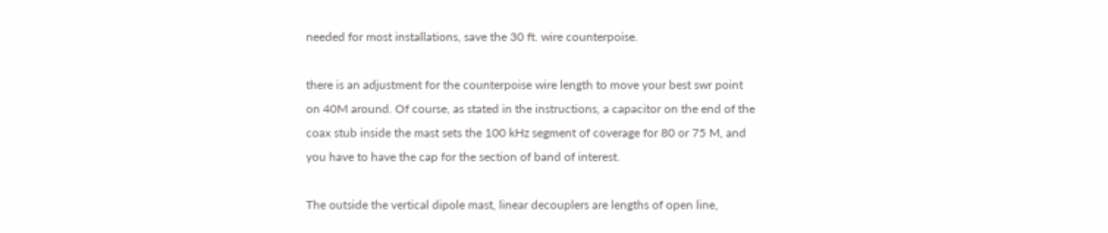needed for most installations, save the 30 ft. wire counterpoise.

there is an adjustment for the counterpoise wire length to move your best swr point on 40M around. Of course, as stated in the instructions, a capacitor on the end of the coax stub inside the mast sets the 100 kHz segment of coverage for 80 or 75 M, and you have to have the cap for the section of band of interest.

The outside the vertical dipole mast, linear decouplers are lengths of open line,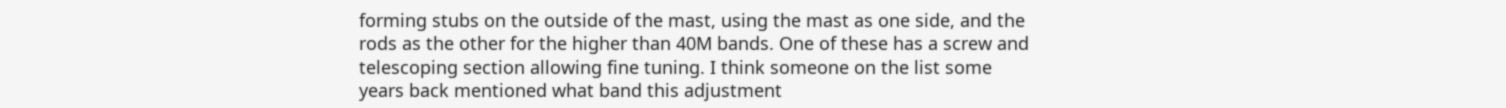forming stubs on the outside of the mast, using the mast as one side, and the rods as the other for the higher than 40M bands. One of these has a screw and telescoping section allowing fine tuning. I think someone on the list some years back mentioned what band this adjustment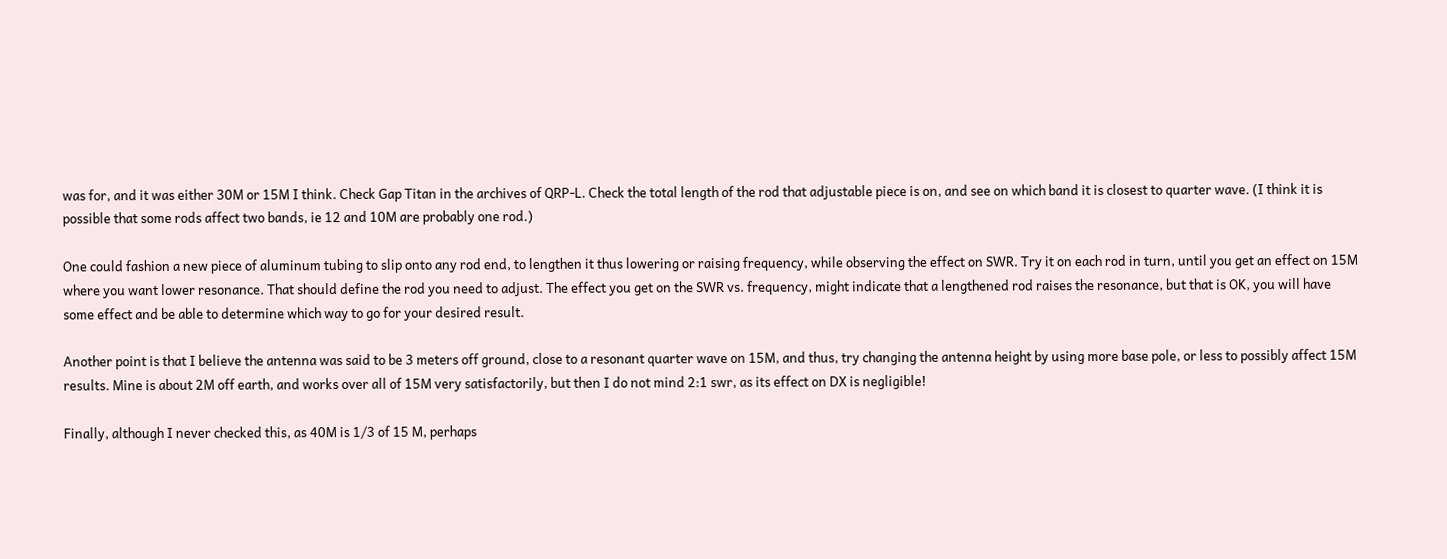was for, and it was either 30M or 15M I think. Check Gap Titan in the archives of QRP-L. Check the total length of the rod that adjustable piece is on, and see on which band it is closest to quarter wave. (I think it is possible that some rods affect two bands, ie 12 and 10M are probably one rod.)

One could fashion a new piece of aluminum tubing to slip onto any rod end, to lengthen it thus lowering or raising frequency, while observing the effect on SWR. Try it on each rod in turn, until you get an effect on 15M where you want lower resonance. That should define the rod you need to adjust. The effect you get on the SWR vs. frequency, might indicate that a lengthened rod raises the resonance, but that is OK, you will have some effect and be able to determine which way to go for your desired result.

Another point is that I believe the antenna was said to be 3 meters off ground, close to a resonant quarter wave on 15M, and thus, try changing the antenna height by using more base pole, or less to possibly affect 15M results. Mine is about 2M off earth, and works over all of 15M very satisfactorily, but then I do not mind 2:1 swr, as its effect on DX is negligible!

Finally, although I never checked this, as 40M is 1/3 of 15 M, perhaps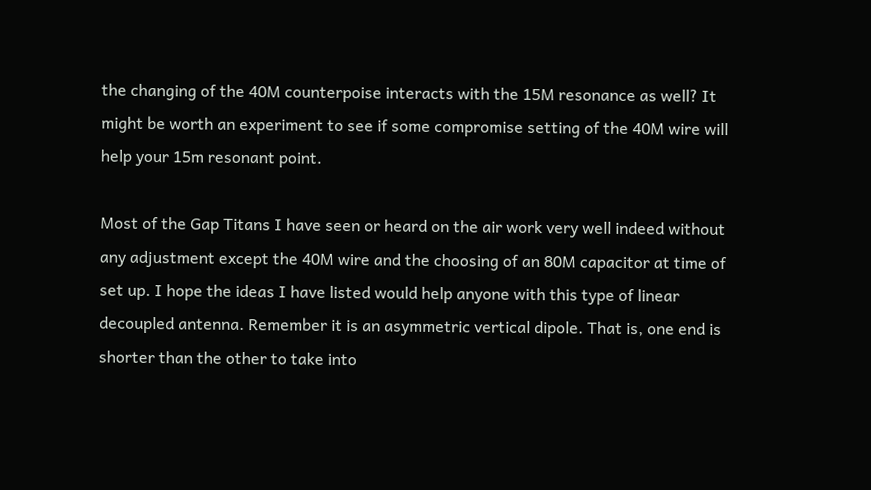the changing of the 40M counterpoise interacts with the 15M resonance as well? It might be worth an experiment to see if some compromise setting of the 40M wire will help your 15m resonant point.

Most of the Gap Titans I have seen or heard on the air work very well indeed without any adjustment except the 40M wire and the choosing of an 80M capacitor at time of set up. I hope the ideas I have listed would help anyone with this type of linear decoupled antenna. Remember it is an asymmetric vertical dipole. That is, one end is shorter than the other to take into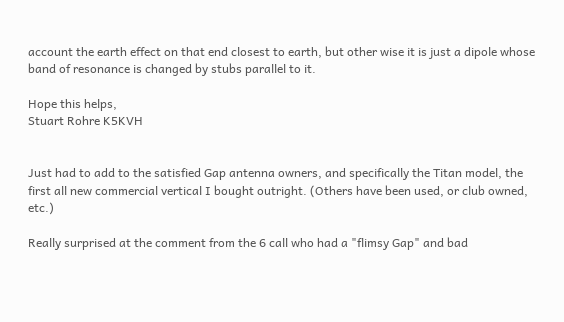account the earth effect on that end closest to earth, but other wise it is just a dipole whose band of resonance is changed by stubs parallel to it.

Hope this helps,
Stuart Rohre K5KVH


Just had to add to the satisfied Gap antenna owners, and specifically the Titan model, the first all new commercial vertical I bought outright. (Others have been used, or club owned, etc.)

Really surprised at the comment from the 6 call who had a "flimsy Gap" and bad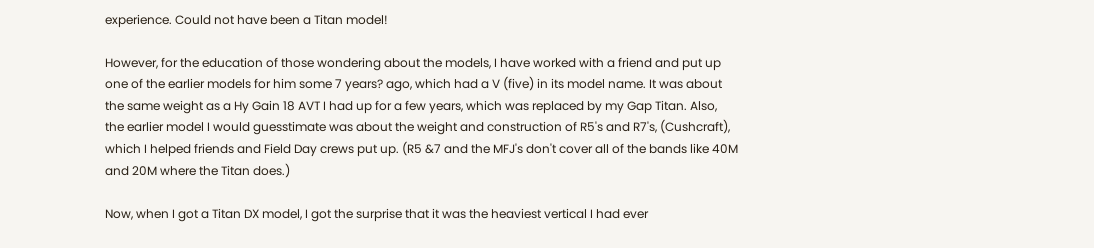experience. Could not have been a Titan model!

However, for the education of those wondering about the models, I have worked with a friend and put up one of the earlier models for him some 7 years? ago, which had a V (five) in its model name. It was about the same weight as a Hy Gain 18 AVT I had up for a few years, which was replaced by my Gap Titan. Also, the earlier model I would guesstimate was about the weight and construction of R5's and R7's, (Cushcraft), which I helped friends and Field Day crews put up. (R5 &7 and the MFJ's don't cover all of the bands like 40M and 20M where the Titan does.)

Now, when I got a Titan DX model, I got the surprise that it was the heaviest vertical I had ever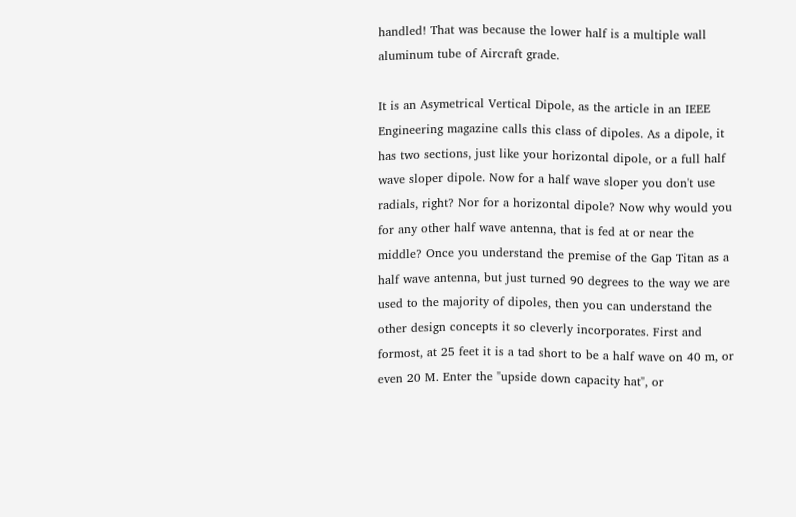handled! That was because the lower half is a multiple wall aluminum tube of Aircraft grade.

It is an Asymetrical Vertical Dipole, as the article in an IEEE Engineering magazine calls this class of dipoles. As a dipole, it has two sections, just like your horizontal dipole, or a full half wave sloper dipole. Now for a half wave sloper you don't use radials, right? Nor for a horizontal dipole? Now why would you for any other half wave antenna, that is fed at or near the middle? Once you understand the premise of the Gap Titan as a half wave antenna, but just turned 90 degrees to the way we are used to the majority of dipoles, then you can understand the other design concepts it so cleverly incorporates. First and formost, at 25 feet it is a tad short to be a half wave on 40 m, or even 20 M. Enter the "upside down capacity hat", or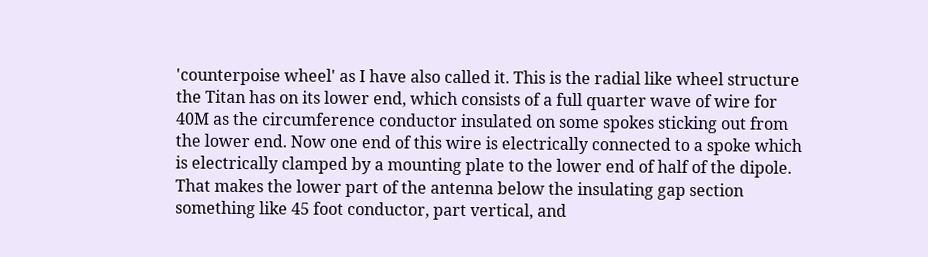'counterpoise wheel' as I have also called it. This is the radial like wheel structure the Titan has on its lower end, which consists of a full quarter wave of wire for 40M as the circumference conductor insulated on some spokes sticking out from the lower end. Now one end of this wire is electrically connected to a spoke which is electrically clamped by a mounting plate to the lower end of half of the dipole. That makes the lower part of the antenna below the insulating gap section something like 45 foot conductor, part vertical, and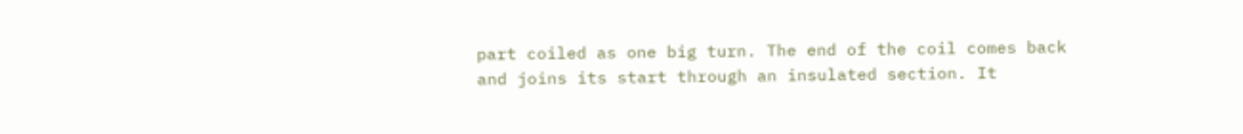part coiled as one big turn. The end of the coil comes back and joins its start through an insulated section. It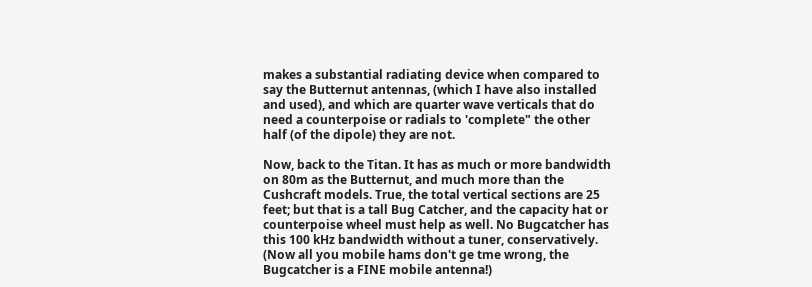makes a substantial radiating device when compared to say the Butternut antennas, (which I have also installed and used), and which are quarter wave verticals that do need a counterpoise or radials to 'complete" the other half (of the dipole) they are not.

Now, back to the Titan. It has as much or more bandwidth on 80m as the Butternut, and much more than the Cushcraft models. True, the total vertical sections are 25 feet; but that is a tall Bug Catcher, and the capacity hat or counterpoise wheel must help as well. No Bugcatcher has this 100 kHz bandwidth without a tuner, conservatively. (Now all you mobile hams don't ge tme wrong, the Bugcatcher is a FINE mobile antenna!)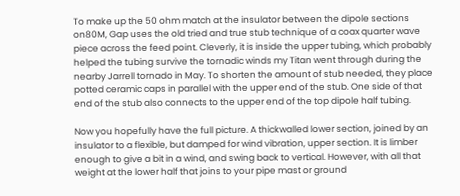To make up the 50 ohm match at the insulator between the dipole sections on80M, Gap uses the old tried and true stub technique of a coax quarter wave piece across the feed point. Cleverly, it is inside the upper tubing, which probably helped the tubing survive the tornadic winds my Titan went through during the nearby Jarrell tornado in May. To shorten the amount of stub needed, they place potted ceramic caps in parallel with the upper end of the stub. One side of that end of the stub also connects to the upper end of the top dipole half tubing.

Now you hopefully have the full picture. A thickwalled lower section, joined by an insulator to a flexible, but damped for wind vibration, upper section. It is limber enough to give a bit in a wind, and swing back to vertical. However, with all that weight at the lower half that joins to your pipe mast or ground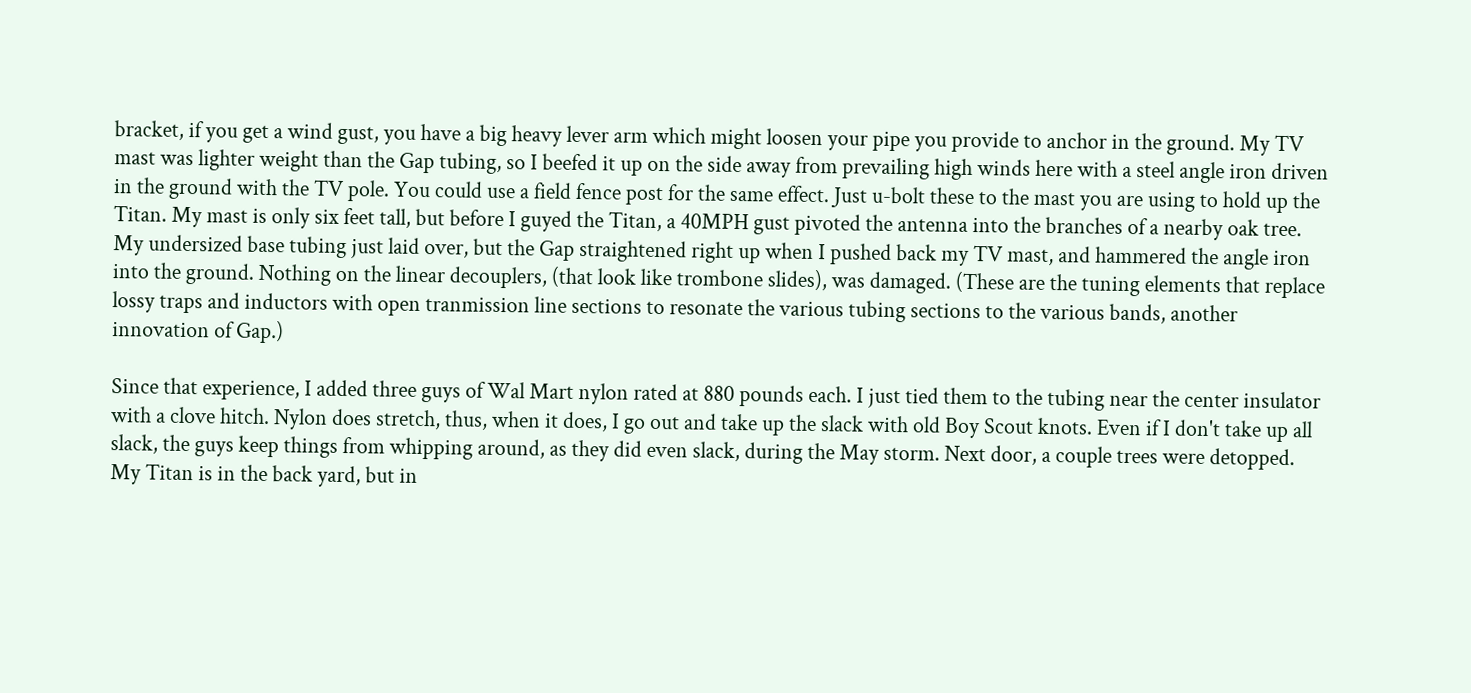bracket, if you get a wind gust, you have a big heavy lever arm which might loosen your pipe you provide to anchor in the ground. My TV mast was lighter weight than the Gap tubing, so I beefed it up on the side away from prevailing high winds here with a steel angle iron driven in the ground with the TV pole. You could use a field fence post for the same effect. Just u-bolt these to the mast you are using to hold up the Titan. My mast is only six feet tall, but before I guyed the Titan, a 40MPH gust pivoted the antenna into the branches of a nearby oak tree. My undersized base tubing just laid over, but the Gap straightened right up when I pushed back my TV mast, and hammered the angle iron into the ground. Nothing on the linear decouplers, (that look like trombone slides), was damaged. (These are the tuning elements that replace lossy traps and inductors with open tranmission line sections to resonate the various tubing sections to the various bands, another innovation of Gap.)

Since that experience, I added three guys of Wal Mart nylon rated at 880 pounds each. I just tied them to the tubing near the center insulator with a clove hitch. Nylon does stretch, thus, when it does, I go out and take up the slack with old Boy Scout knots. Even if I don't take up all slack, the guys keep things from whipping around, as they did even slack, during the May storm. Next door, a couple trees were detopped. My Titan is in the back yard, but in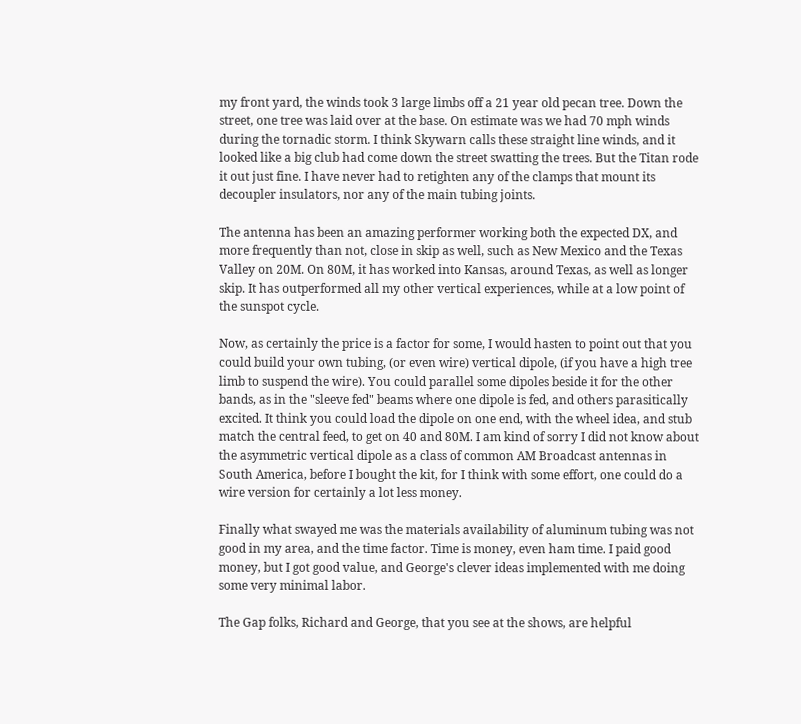my front yard, the winds took 3 large limbs off a 21 year old pecan tree. Down the street, one tree was laid over at the base. On estimate was we had 70 mph winds during the tornadic storm. I think Skywarn calls these straight line winds, and it looked like a big club had come down the street swatting the trees. But the Titan rode it out just fine. I have never had to retighten any of the clamps that mount its decoupler insulators, nor any of the main tubing joints.

The antenna has been an amazing performer working both the expected DX, and more frequently than not, close in skip as well, such as New Mexico and the Texas Valley on 20M. On 80M, it has worked into Kansas, around Texas, as well as longer skip. It has outperformed all my other vertical experiences, while at a low point of the sunspot cycle.

Now, as certainly the price is a factor for some, I would hasten to point out that you could build your own tubing, (or even wire) vertical dipole, (if you have a high tree limb to suspend the wire). You could parallel some dipoles beside it for the other bands, as in the "sleeve fed" beams where one dipole is fed, and others parasitically excited. It think you could load the dipole on one end, with the wheel idea, and stub match the central feed, to get on 40 and 80M. I am kind of sorry I did not know about the asymmetric vertical dipole as a class of common AM Broadcast antennas in South America, before I bought the kit, for I think with some effort, one could do a wire version for certainly a lot less money.

Finally what swayed me was the materials availability of aluminum tubing was not good in my area, and the time factor. Time is money, even ham time. I paid good money, but I got good value, and George's clever ideas implemented with me doing some very minimal labor.

The Gap folks, Richard and George, that you see at the shows, are helpful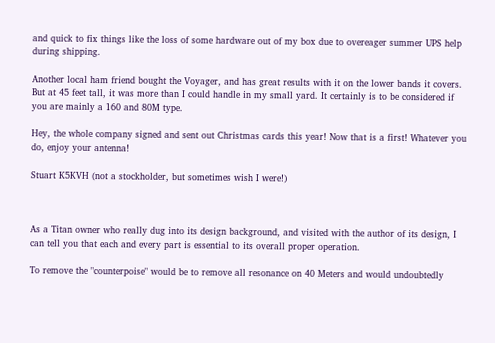and quick to fix things like the loss of some hardware out of my box due to overeager summer UPS help during shipping.

Another local ham friend bought the Voyager, and has great results with it on the lower bands it covers. But at 45 feet tall, it was more than I could handle in my small yard. It certainly is to be considered if you are mainly a 160 and 80M type.

Hey, the whole company signed and sent out Christmas cards this year! Now that is a first! Whatever you do, enjoy your antenna!

Stuart K5KVH (not a stockholder, but sometimes wish I were!)



As a Titan owner who really dug into its design background, and visited with the author of its design, I can tell you that each and every part is essential to its overall proper operation.

To remove the "counterpoise" would be to remove all resonance on 40 Meters and would undoubtedly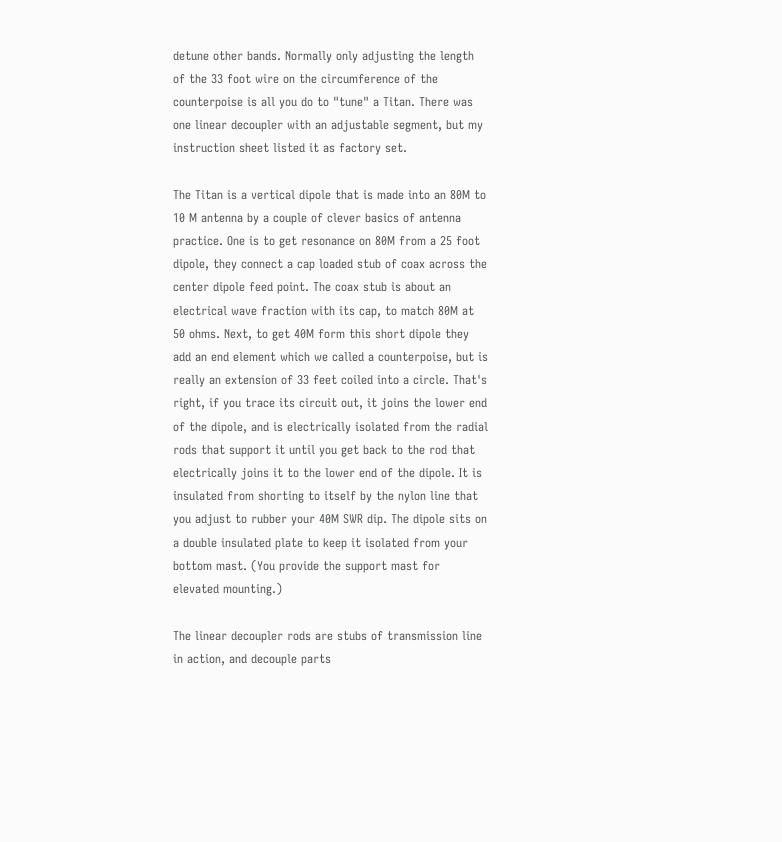detune other bands. Normally only adjusting the length of the 33 foot wire on the circumference of the counterpoise is all you do to "tune" a Titan. There was one linear decoupler with an adjustable segment, but my instruction sheet listed it as factory set.

The Titan is a vertical dipole that is made into an 80M to 10 M antenna by a couple of clever basics of antenna practice. One is to get resonance on 80M from a 25 foot dipole, they connect a cap loaded stub of coax across the center dipole feed point. The coax stub is about an electrical wave fraction with its cap, to match 80M at 50 ohms. Next, to get 40M form this short dipole they add an end element which we called a counterpoise, but is really an extension of 33 feet coiled into a circle. That's right, if you trace its circuit out, it joins the lower end of the dipole, and is electrically isolated from the radial rods that support it until you get back to the rod that electrically joins it to the lower end of the dipole. It is insulated from shorting to itself by the nylon line that you adjust to rubber your 40M SWR dip. The dipole sits on a double insulated plate to keep it isolated from your bottom mast. (You provide the support mast for elevated mounting.)

The linear decoupler rods are stubs of transmission line in action, and decouple parts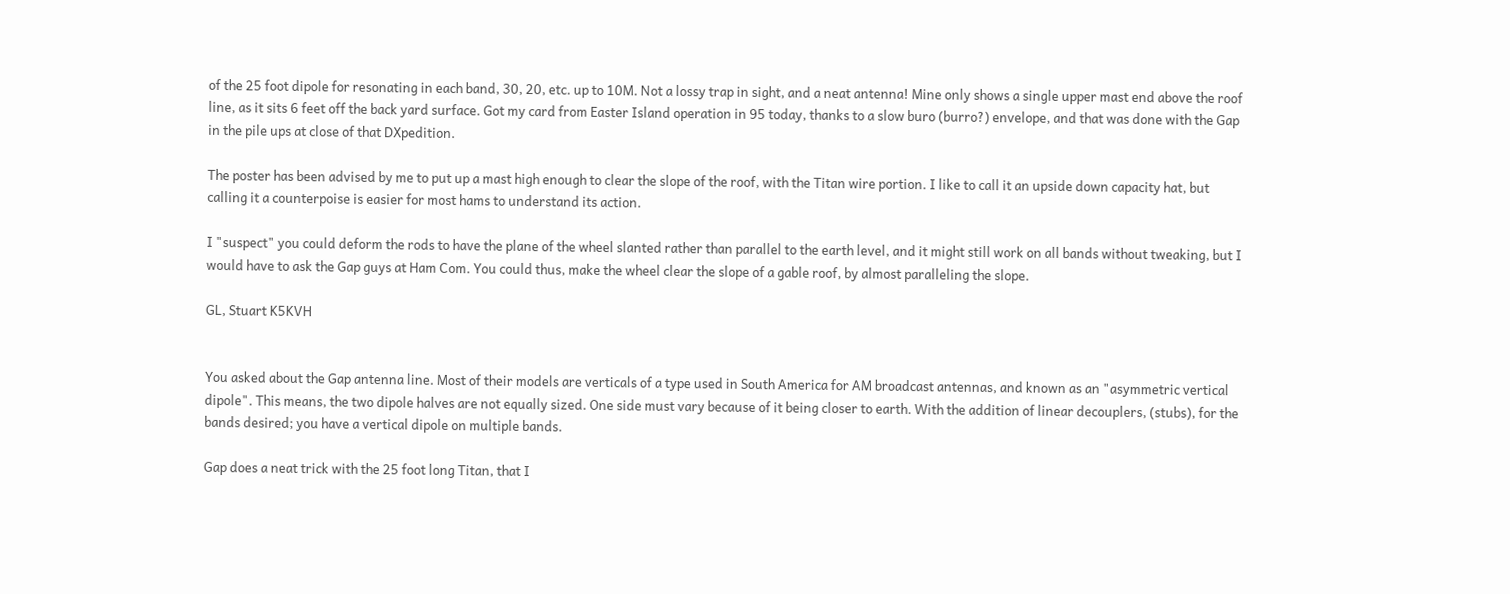of the 25 foot dipole for resonating in each band, 30, 20, etc. up to 10M. Not a lossy trap in sight, and a neat antenna! Mine only shows a single upper mast end above the roof line, as it sits 6 feet off the back yard surface. Got my card from Easter Island operation in 95 today, thanks to a slow buro (burro?) envelope, and that was done with the Gap in the pile ups at close of that DXpedition.

The poster has been advised by me to put up a mast high enough to clear the slope of the roof, with the Titan wire portion. I like to call it an upside down capacity hat, but calling it a counterpoise is easier for most hams to understand its action.

I "suspect" you could deform the rods to have the plane of the wheel slanted rather than parallel to the earth level, and it might still work on all bands without tweaking, but I would have to ask the Gap guys at Ham Com. You could thus, make the wheel clear the slope of a gable roof, by almost paralleling the slope.

GL, Stuart K5KVH


You asked about the Gap antenna line. Most of their models are verticals of a type used in South America for AM broadcast antennas, and known as an "asymmetric vertical dipole". This means, the two dipole halves are not equally sized. One side must vary because of it being closer to earth. With the addition of linear decouplers, (stubs), for the bands desired; you have a vertical dipole on multiple bands.

Gap does a neat trick with the 25 foot long Titan, that I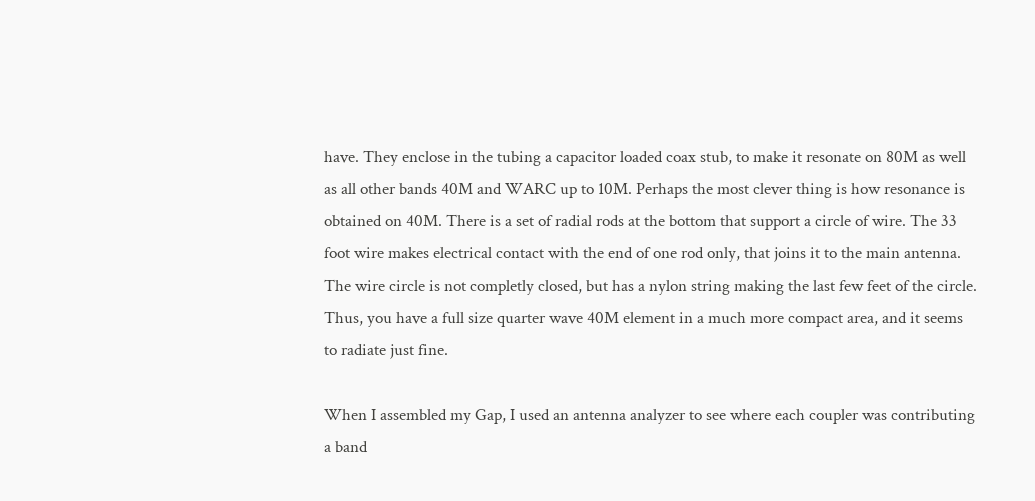have. They enclose in the tubing a capacitor loaded coax stub, to make it resonate on 80M as well as all other bands 40M and WARC up to 10M. Perhaps the most clever thing is how resonance is obtained on 40M. There is a set of radial rods at the bottom that support a circle of wire. The 33 foot wire makes electrical contact with the end of one rod only, that joins it to the main antenna. The wire circle is not completly closed, but has a nylon string making the last few feet of the circle. Thus, you have a full size quarter wave 40M element in a much more compact area, and it seems to radiate just fine.

When I assembled my Gap, I used an antenna analyzer to see where each coupler was contributing a band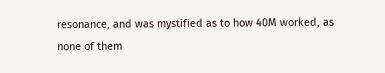resonance, and was mystified as to how 40M worked, as none of them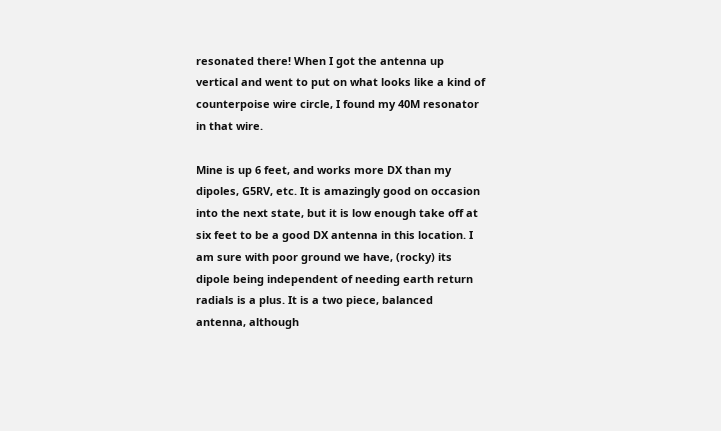resonated there! When I got the antenna up vertical and went to put on what looks like a kind of counterpoise wire circle, I found my 40M resonator in that wire.

Mine is up 6 feet, and works more DX than my dipoles, G5RV, etc. It is amazingly good on occasion into the next state, but it is low enough take off at six feet to be a good DX antenna in this location. I am sure with poor ground we have, (rocky) its dipole being independent of needing earth return radials is a plus. It is a two piece, balanced antenna, although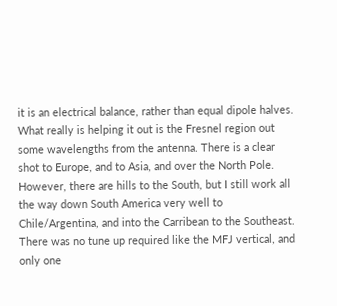it is an electrical balance, rather than equal dipole halves. What really is helping it out is the Fresnel region out some wavelengths from the antenna. There is a clear shot to Europe, and to Asia, and over the North Pole. However, there are hills to the South, but I still work all the way down South America very well to Chile/Argentina, and into the Carribean to the Southeast. There was no tune up required like the MFJ vertical, and only one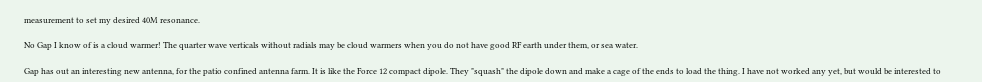measurement to set my desired 40M resonance.

No Gap I know of is a cloud warmer! The quarter wave verticals without radials may be cloud warmers when you do not have good RF earth under them, or sea water.

Gap has out an interesting new antenna, for the patio confined antenna farm. It is like the Force 12 compact dipole. They "squash" the dipole down and make a cage of the ends to load the thing. I have not worked any yet, but would be interested to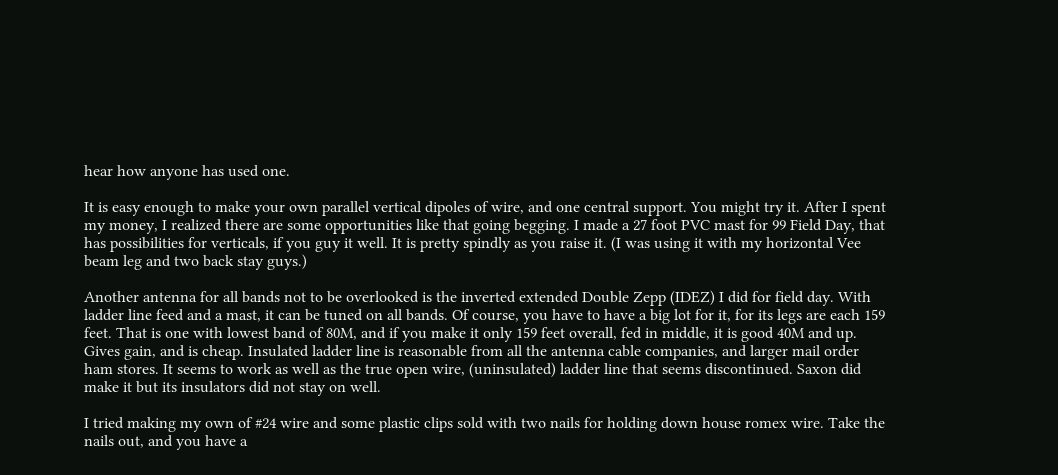hear how anyone has used one.

It is easy enough to make your own parallel vertical dipoles of wire, and one central support. You might try it. After I spent my money, I realized there are some opportunities like that going begging. I made a 27 foot PVC mast for 99 Field Day, that has possibilities for verticals, if you guy it well. It is pretty spindly as you raise it. (I was using it with my horizontal Vee beam leg and two back stay guys.)

Another antenna for all bands not to be overlooked is the inverted extended Double Zepp (IDEZ) I did for field day. With ladder line feed and a mast, it can be tuned on all bands. Of course, you have to have a big lot for it, for its legs are each 159 feet. That is one with lowest band of 80M, and if you make it only 159 feet overall, fed in middle, it is good 40M and up. Gives gain, and is cheap. Insulated ladder line is reasonable from all the antenna cable companies, and larger mail order ham stores. It seems to work as well as the true open wire, (uninsulated) ladder line that seems discontinued. Saxon did make it but its insulators did not stay on well.

I tried making my own of #24 wire and some plastic clips sold with two nails for holding down house romex wire. Take the nails out, and you have a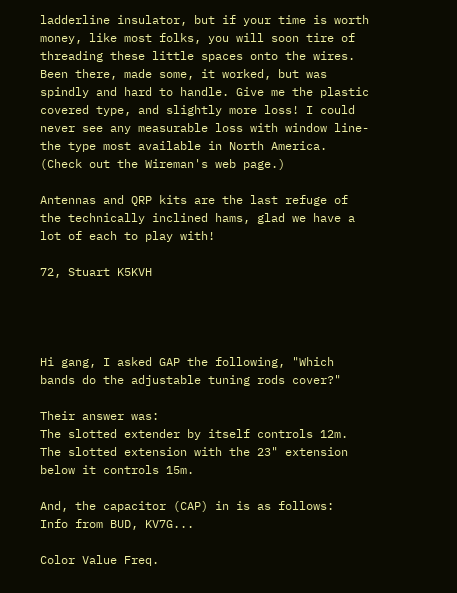ladderline insulator, but if your time is worth money, like most folks, you will soon tire of threading these little spaces onto the wires. Been there, made some, it worked, but was spindly and hard to handle. Give me the plastic covered type, and slightly more loss! I could never see any measurable loss with window line- the type most available in North America. (Check out the Wireman's web page.)

Antennas and QRP kits are the last refuge of the technically inclined hams, glad we have a lot of each to play with!

72, Stuart K5KVH




Hi gang, I asked GAP the following, "Which bands do the adjustable tuning rods cover?"

Their answer was:
The slotted extender by itself controls 12m.
The slotted extension with the 23" extension below it controls 15m.

And, the capacitor (CAP) in is as follows:
Info from BUD, KV7G...

Color Value Freq.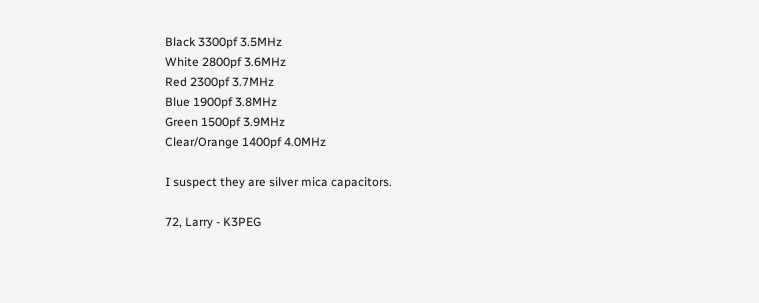Black 3300pf 3.5MHz
White 2800pf 3.6MHz
Red 2300pf 3.7MHz
Blue 1900pf 3.8MHz
Green 1500pf 3.9MHz
Clear/Orange 1400pf 4.0MHz

I suspect they are silver mica capacitors.

72, Larry - K3PEG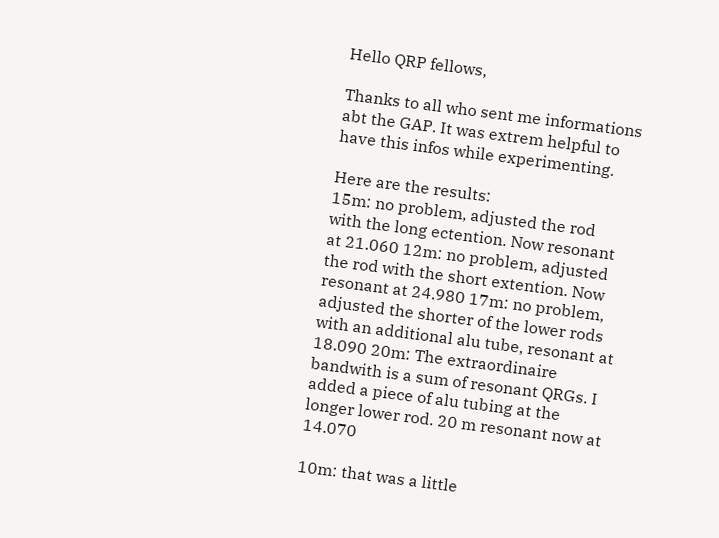Hello QRP fellows,

Thanks to all who sent me informations abt the GAP. It was extrem helpful to have this infos while experimenting.

Here are the results:
15m: no problem, adjusted the rod with the long ectention. Now resonant at 21.060 12m: no problem, adjusted the rod with the short extention. Now resonant at 24.980 17m: no problem, adjusted the shorter of the lower rods with an additional alu tube, resonant at 18.090 20m: The extraordinaire bandwith is a sum of resonant QRGs. I added a piece of alu tubing at the longer lower rod. 20 m resonant now at 14.070

10m: that was a little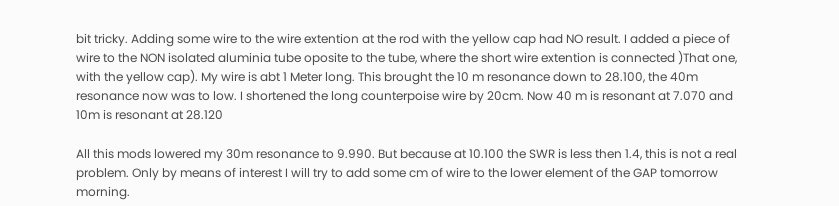bit tricky. Adding some wire to the wire extention at the rod with the yellow cap had NO result. I added a piece of wire to the NON isolated aluminia tube oposite to the tube, where the short wire extention is connected )That one, with the yellow cap). My wire is abt 1 Meter long. This brought the 10 m resonance down to 28.100, the 40m resonance now was to low. I shortened the long counterpoise wire by 20cm. Now 40 m is resonant at 7.070 and 10m is resonant at 28.120

All this mods lowered my 30m resonance to 9.990. But because at 10.100 the SWR is less then 1.4, this is not a real problem. Only by means of interest I will try to add some cm of wire to the lower element of the GAP tomorrow morning.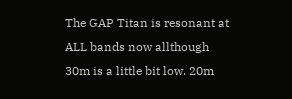The GAP Titan is resonant at ALL bands now allthough 30m is a little bit low. 20m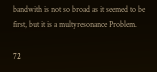bandwith is not so broad as it seemed to be first, but it is a multyresonance Problem.

72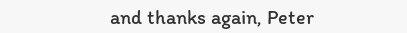and thanks again, Peter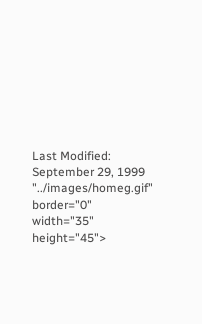Last Modified: September 29, 1999
"../images/homeg.gif" border="0" width="35" height="45">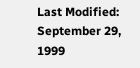Last Modified: September 29, 1999